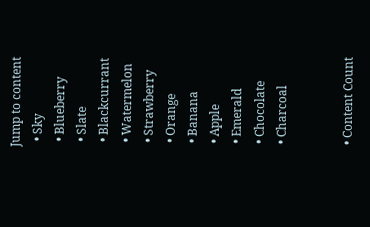Jump to content
  • Sky
  • Blueberry
  • Slate
  • Blackcurrant
  • Watermelon
  • Strawberry
  • Orange
  • Banana
  • Apple
  • Emerald
  • Chocolate
  • Charcoal


  • Content Count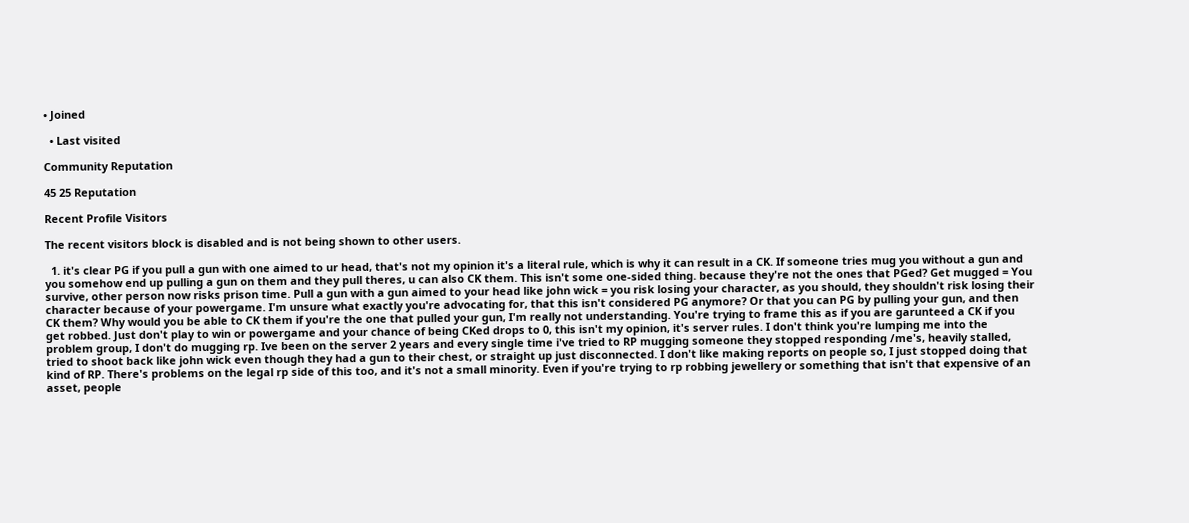• Joined

  • Last visited

Community Reputation

45 25 Reputation

Recent Profile Visitors

The recent visitors block is disabled and is not being shown to other users.

  1. it's clear PG if you pull a gun with one aimed to ur head, that's not my opinion it's a literal rule, which is why it can result in a CK. If someone tries mug you without a gun and you somehow end up pulling a gun on them and they pull theres, u can also CK them. This isn't some one-sided thing. because they're not the ones that PGed? Get mugged = You survive, other person now risks prison time. Pull a gun with a gun aimed to your head like john wick = you risk losing your character, as you should, they shouldn't risk losing their character because of your powergame. I'm unsure what exactly you're advocating for, that this isn't considered PG anymore? Or that you can PG by pulling your gun, and then CK them? Why would you be able to CK them if you're the one that pulled your gun, I'm really not understanding. You're trying to frame this as if you are garunteed a CK if you get robbed. Just don't play to win or powergame and your chance of being CKed drops to 0, this isn't my opinion, it's server rules. I don't think you're lumping me into the problem group, I don't do mugging rp. Ive been on the server 2 years and every single time i've tried to RP mugging someone they stopped responding /me's, heavily stalled, tried to shoot back like john wick even though they had a gun to their chest, or straight up just disconnected. I don't like making reports on people so, I just stopped doing that kind of RP. There's problems on the legal rp side of this too, and it's not a small minority. Even if you're trying to rp robbing jewellery or something that isn't that expensive of an asset, people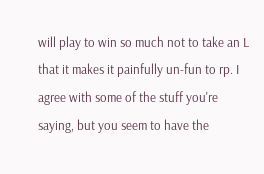will play to win so much not to take an L that it makes it painfully un-fun to rp. I agree with some of the stuff you're saying, but you seem to have the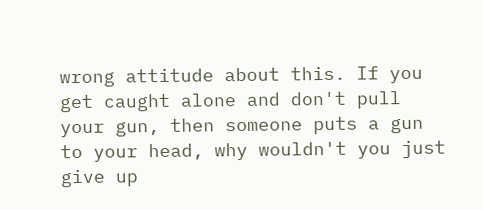wrong attitude about this. If you get caught alone and don't pull your gun, then someone puts a gun to your head, why wouldn't you just give up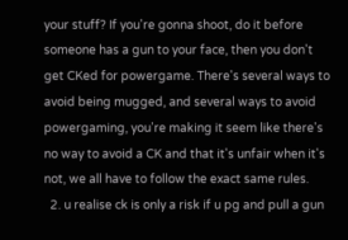your stuff? If you're gonna shoot, do it before someone has a gun to your face, then you don't get CKed for powergame. There's several ways to avoid being mugged, and several ways to avoid powergaming, you're making it seem like there's no way to avoid a CK and that it's unfair when it's not, we all have to follow the exact same rules.
  2. u realise ck is only a risk if u pg and pull a gun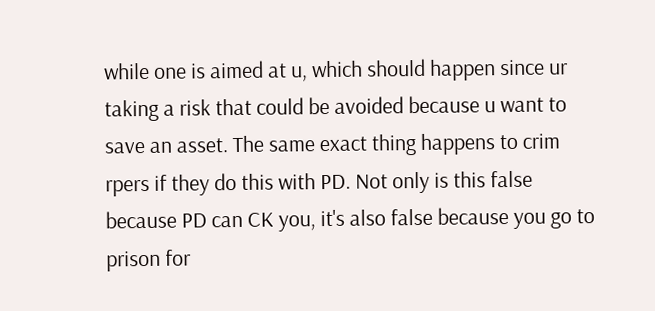while one is aimed at u, which should happen since ur taking a risk that could be avoided because u want to save an asset. The same exact thing happens to crim rpers if they do this with PD. Not only is this false because PD can CK you, it's also false because you go to prison for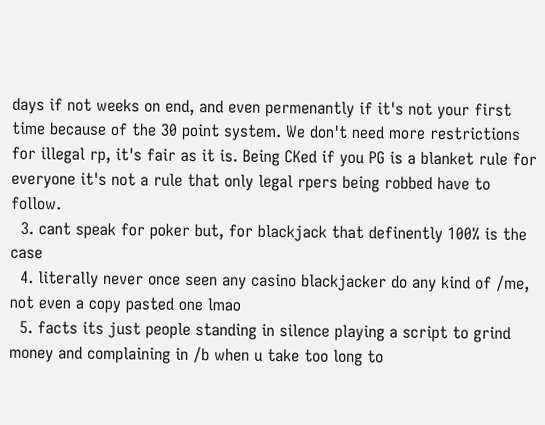days if not weeks on end, and even permenantly if it's not your first time because of the 30 point system. We don't need more restrictions for illegal rp, it's fair as it is. Being CKed if you PG is a blanket rule for everyone it's not a rule that only legal rpers being robbed have to follow.
  3. cant speak for poker but, for blackjack that definently 100% is the case
  4. literally never once seen any casino blackjacker do any kind of /me, not even a copy pasted one lmao
  5. facts its just people standing in silence playing a script to grind money and complaining in /b when u take too long to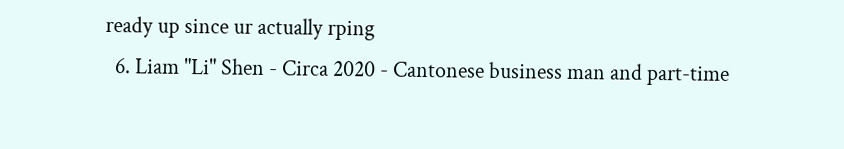ready up since ur actually rping
  6. Liam "Li" Shen - Circa 2020 - Cantonese business man and part-time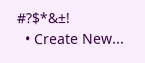#?$*&±!
  • Create New...